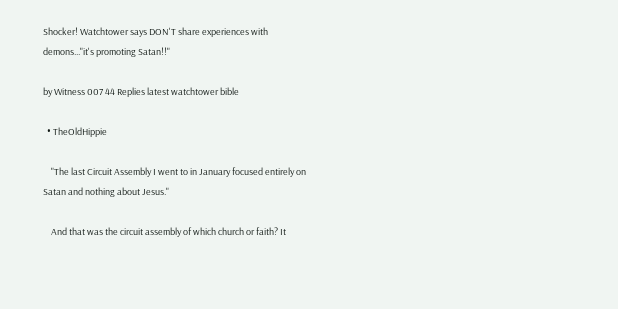Shocker! Watchtower says DON'T share experiences with demons..."it's promoting Satan!!"

by Witness 007 44 Replies latest watchtower bible

  • TheOldHippie

    "The last Circuit Assembly I went to in January focused entirely on Satan and nothing about Jesus."

    And that was the circuit assembly of which church or faith? It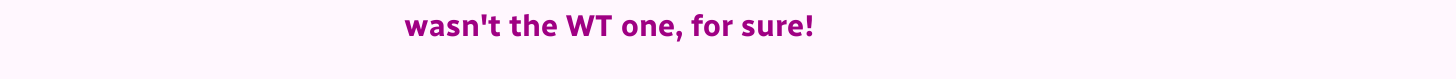wasn't the WT one, for sure!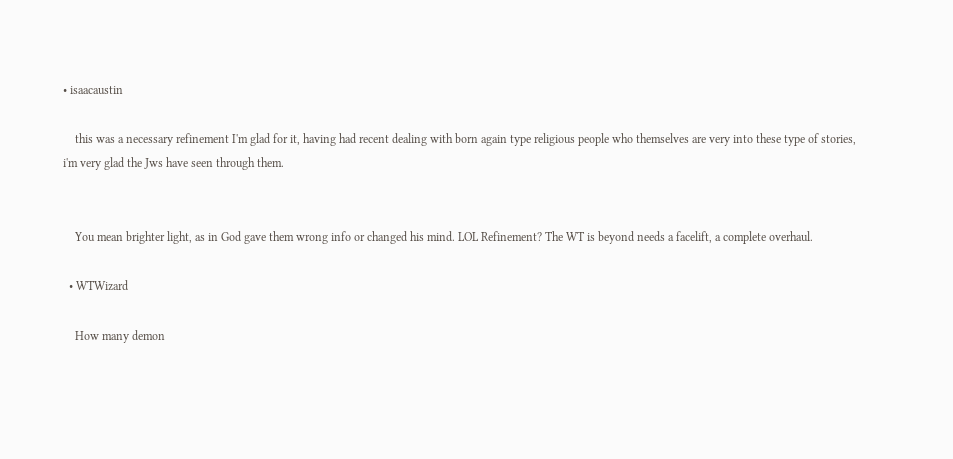• isaacaustin

    this was a necessary refinement I'm glad for it, having had recent dealing with born again type religious people who themselves are very into these type of stories, i'm very glad the Jws have seen through them.


    You mean brighter light, as in God gave them wrong info or changed his mind. LOL Refinement? The WT is beyond needs a facelift, a complete overhaul.

  • WTWizard

    How many demon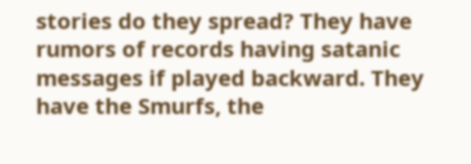stories do they spread? They have rumors of records having satanic messages if played backward. They have the Smurfs, the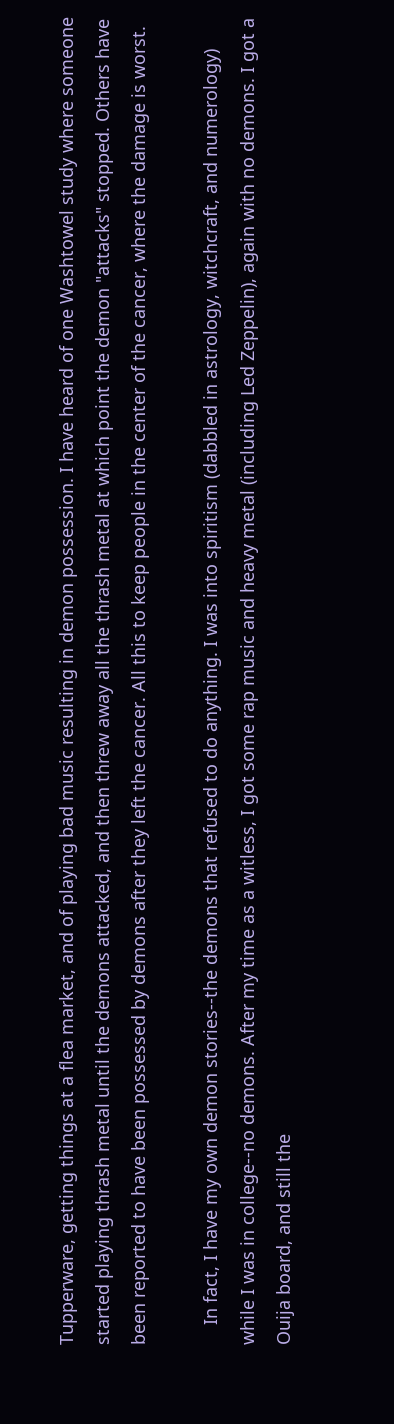Tupperware, getting things at a flea market, and of playing bad music resulting in demon possession. I have heard of one Washtowel study where someone started playing thrash metal until the demons attacked, and then threw away all the thrash metal at which point the demon "attacks" stopped. Others have been reported to have been possessed by demons after they left the cancer. All this to keep people in the center of the cancer, where the damage is worst.

    In fact, I have my own demon stories--the demons that refused to do anything. I was into spiritism (dabbled in astrology, witchcraft, and numerology) while I was in college--no demons. After my time as a witless, I got some rap music and heavy metal (including Led Zeppelin), again with no demons. I got a Ouija board, and still the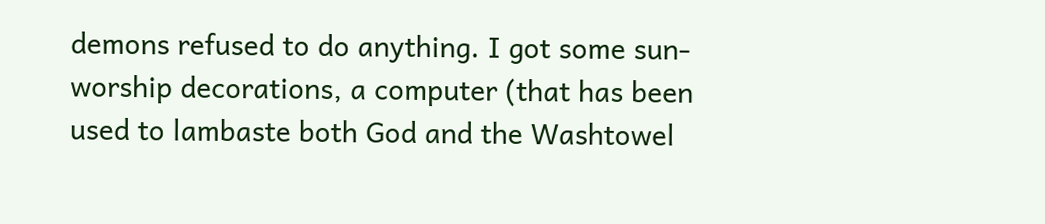demons refused to do anything. I got some sun-worship decorations, a computer (that has been used to lambaste both God and the Washtowel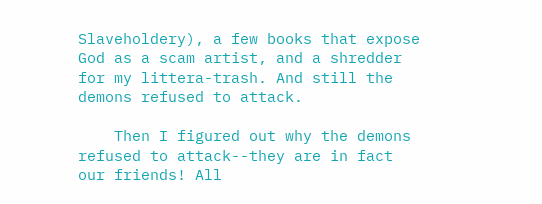Slaveholdery), a few books that expose God as a scam artist, and a shredder for my littera-trash. And still the demons refused to attack.

    Then I figured out why the demons refused to attack--they are in fact our friends! All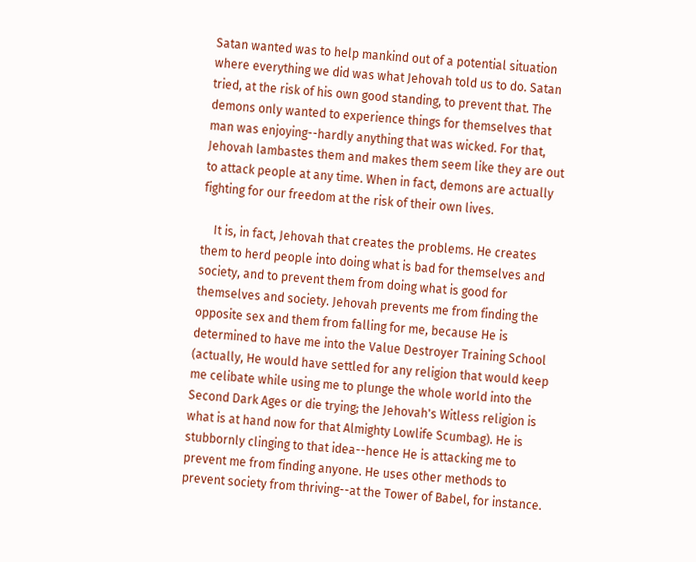Satan wanted was to help mankind out of a potential situation where everything we did was what Jehovah told us to do. Satan tried, at the risk of his own good standing, to prevent that. The demons only wanted to experience things for themselves that man was enjoying--hardly anything that was wicked. For that, Jehovah lambastes them and makes them seem like they are out to attack people at any time. When in fact, demons are actually fighting for our freedom at the risk of their own lives.

    It is, in fact, Jehovah that creates the problems. He creates them to herd people into doing what is bad for themselves and society, and to prevent them from doing what is good for themselves and society. Jehovah prevents me from finding the opposite sex and them from falling for me, because He is determined to have me into the Value Destroyer Training School (actually, He would have settled for any religion that would keep me celibate while using me to plunge the whole world into the Second Dark Ages or die trying; the Jehovah's Witless religion is what is at hand now for that Almighty Lowlife Scumbag). He is stubbornly clinging to that idea--hence He is attacking me to prevent me from finding anyone. He uses other methods to prevent society from thriving--at the Tower of Babel, for instance.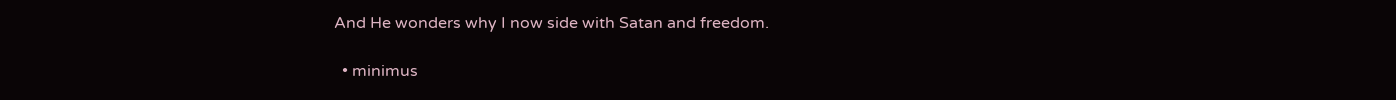And He wonders why I now side with Satan and freedom.

  • minimus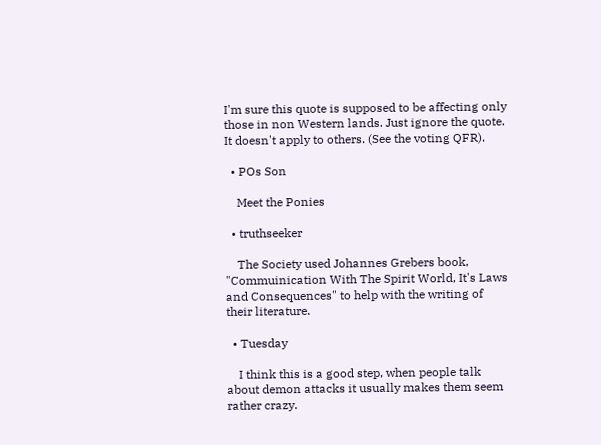I'm sure this quote is supposed to be affecting only those in non Western lands. Just ignore the quote. It doesn't apply to others. (See the voting QFR).

  • POs Son

    Meet the Ponies

  • truthseeker

    The Society used Johannes Grebers book, "Commuinication With The Spirit World, It's Laws and Consequences" to help with the writing of their literature.

  • Tuesday

    I think this is a good step, when people talk about demon attacks it usually makes them seem rather crazy.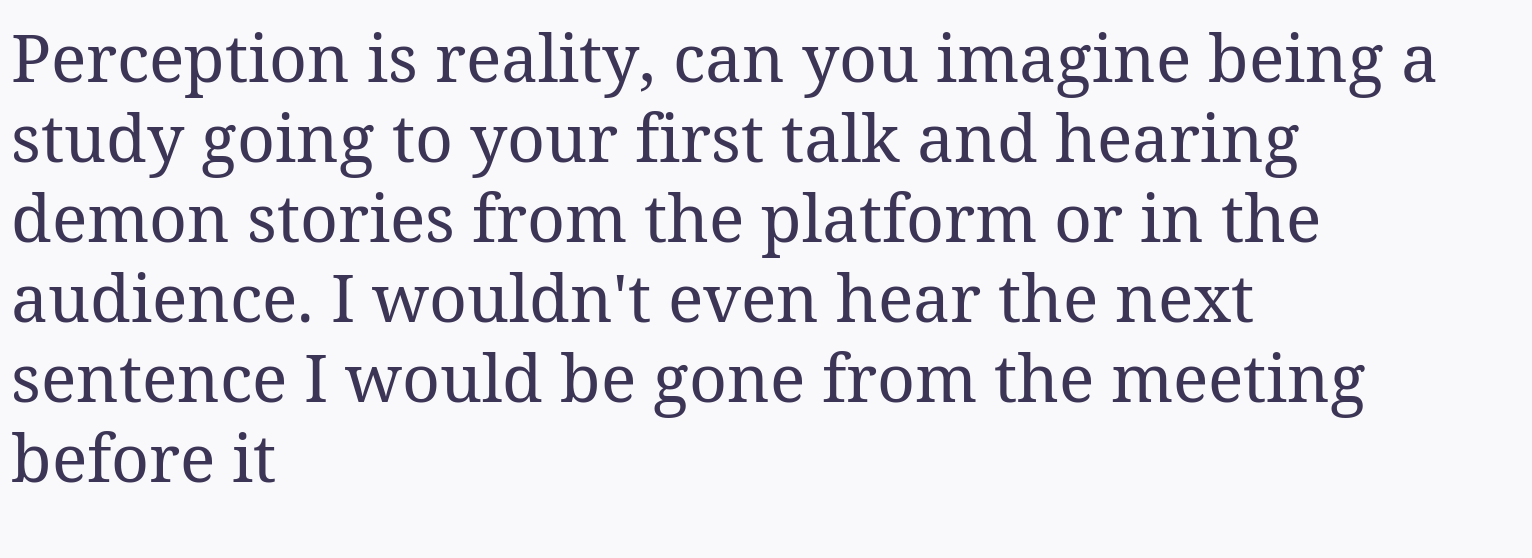Perception is reality, can you imagine being a study going to your first talk and hearing demon stories from the platform or in the audience. I wouldn't even hear the next sentence I would be gone from the meeting before it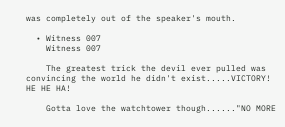was completely out of the speaker's mouth.

  • Witness 007
    Witness 007

    The greatest trick the devil ever pulled was convincing the world he didn't exist.....VICTORY! HE HE HA!

    Gotta love the watchtower though......"NO MORE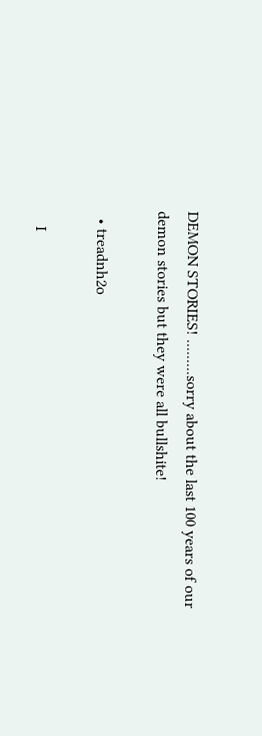DEMON STORIES! .........sorry about the last 100 years of our demon stories but they were all bullshite!

  • treadnh2o

    I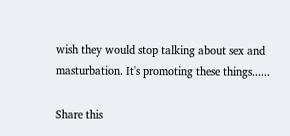wish they would stop talking about sex and masturbation. It's promoting these things......

Share this